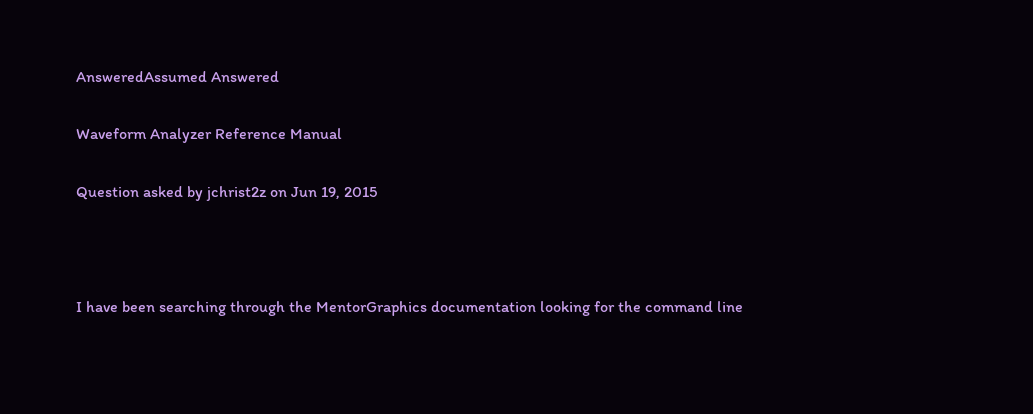AnsweredAssumed Answered

Waveform Analyzer Reference Manual

Question asked by jchrist2z on Jun 19, 2015



I have been searching through the MentorGraphics documentation looking for the command line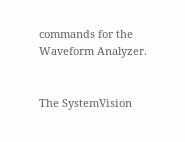commands for the Waveform Analyzer.


The SystemVision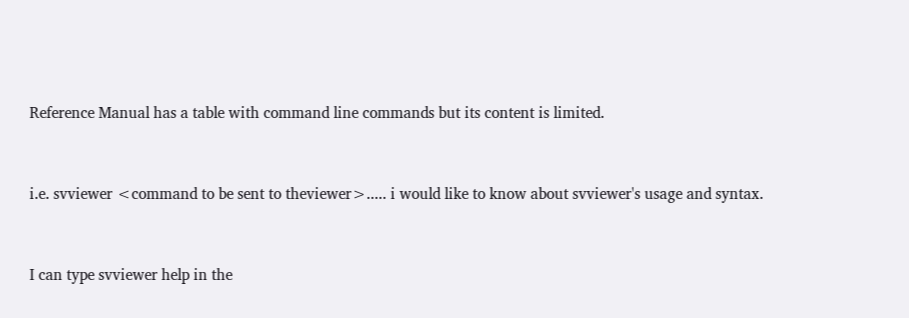Reference Manual has a table with command line commands but its content is limited.


i.e. svviewer <command to be sent to theviewer>..... i would like to know about svviewer's usage and syntax.


I can type svviewer help in the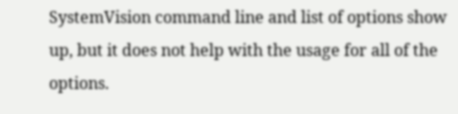SystemVision command line and list of options show up, but it does not help with the usage for all of the options.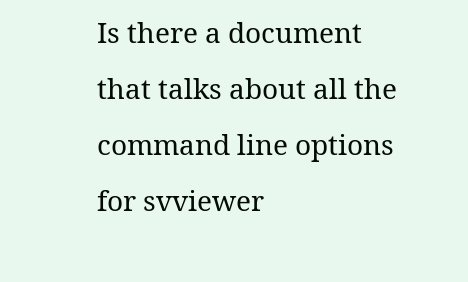Is there a document that talks about all the command line options for svviewer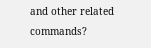and other related commands?